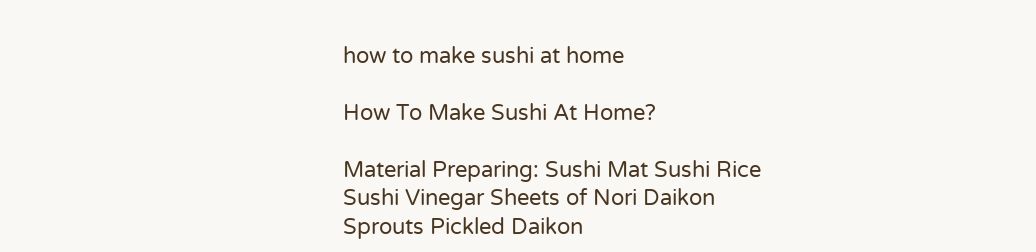how to make sushi at home

How To Make Sushi At Home?

Material Preparing: Sushi Mat Sushi Rice Sushi Vinegar Sheets of Nori Daikon Sprouts Pickled Daikon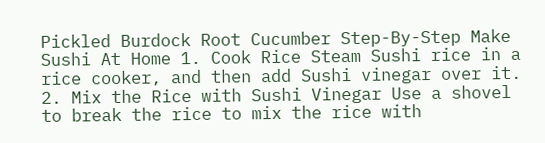Pickled Burdock Root Cucumber Step-By-Step Make Sushi At Home 1. Cook Rice Steam Sushi rice in a rice cooker, and then add Sushi vinegar over it. 2. Mix the Rice with Sushi Vinegar Use a shovel to break the rice to mix the rice with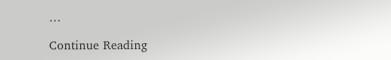…

Continue Reading